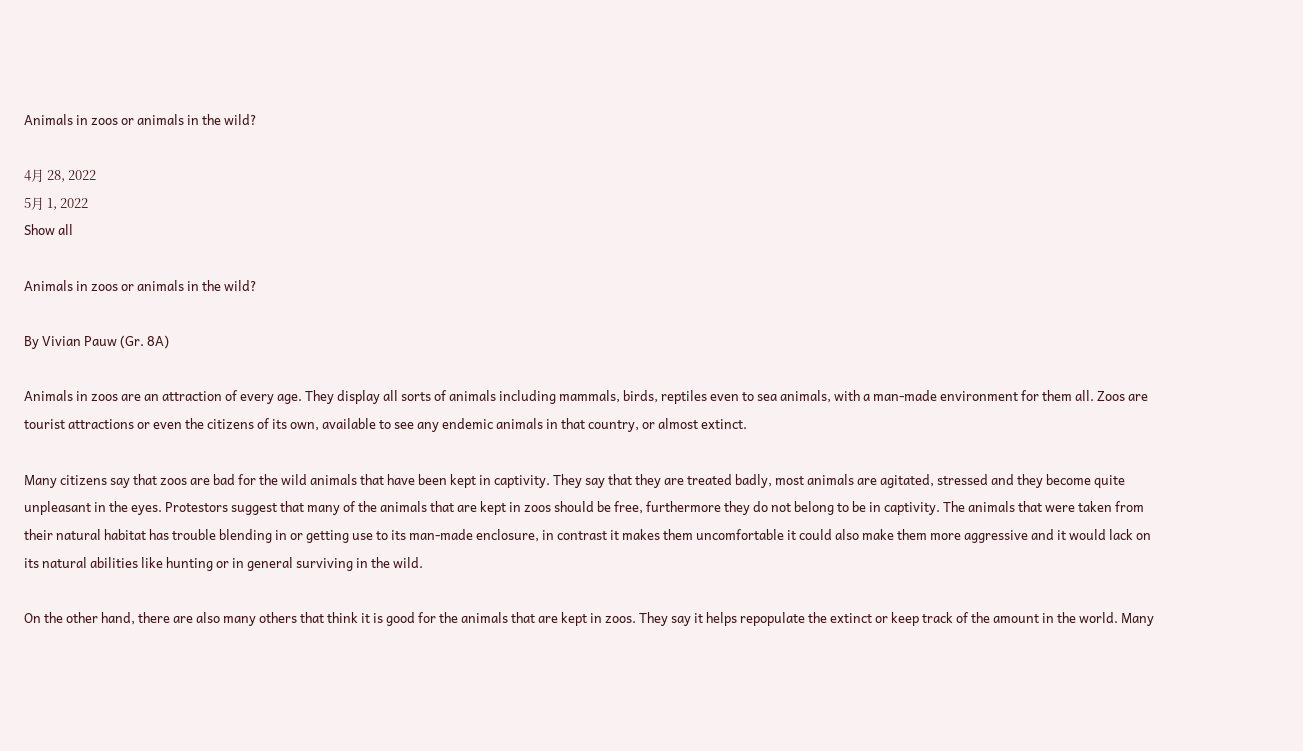Animals in zoos or animals in the wild?

4月 28, 2022
5月 1, 2022
Show all

Animals in zoos or animals in the wild?

By Vivian Pauw (Gr. 8A)

Animals in zoos are an attraction of every age. They display all sorts of animals including mammals, birds, reptiles even to sea animals, with a man-made environment for them all. Zoos are tourist attractions or even the citizens of its own, available to see any endemic animals in that country, or almost extinct.

Many citizens say that zoos are bad for the wild animals that have been kept in captivity. They say that they are treated badly, most animals are agitated, stressed and they become quite unpleasant in the eyes. Protestors suggest that many of the animals that are kept in zoos should be free, furthermore they do not belong to be in captivity. The animals that were taken from their natural habitat has trouble blending in or getting use to its man-made enclosure, in contrast it makes them uncomfortable it could also make them more aggressive and it would lack on its natural abilities like hunting or in general surviving in the wild.

On the other hand, there are also many others that think it is good for the animals that are kept in zoos. They say it helps repopulate the extinct or keep track of the amount in the world. Many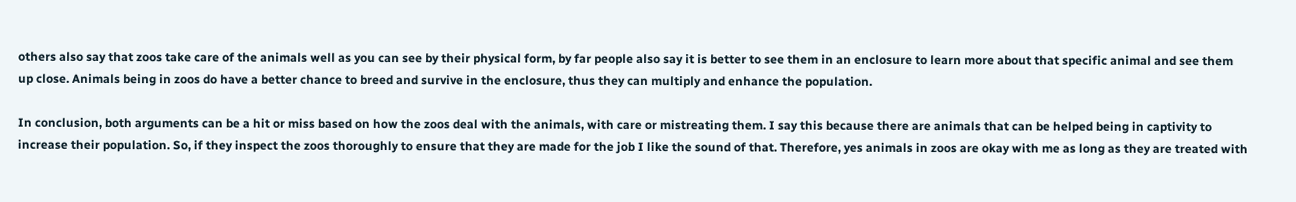others also say that zoos take care of the animals well as you can see by their physical form, by far people also say it is better to see them in an enclosure to learn more about that specific animal and see them up close. Animals being in zoos do have a better chance to breed and survive in the enclosure, thus they can multiply and enhance the population.

In conclusion, both arguments can be a hit or miss based on how the zoos deal with the animals, with care or mistreating them. I say this because there are animals that can be helped being in captivity to increase their population. So, if they inspect the zoos thoroughly to ensure that they are made for the job I like the sound of that. Therefore, yes animals in zoos are okay with me as long as they are treated with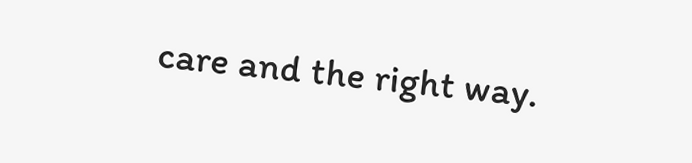care and the right way.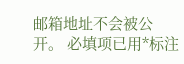邮箱地址不会被公开。 必填项已用*标注